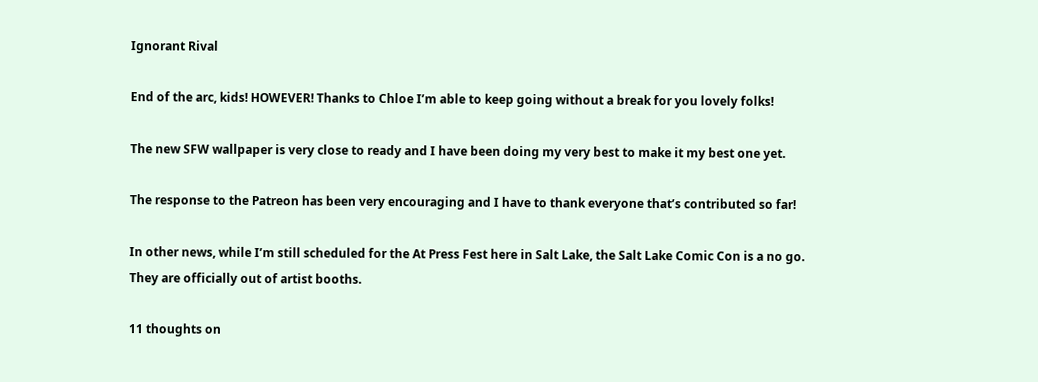Ignorant Rival

End of the arc, kids! HOWEVER! Thanks to Chloe I’m able to keep going without a break for you lovely folks!

The new SFW wallpaper is very close to ready and I have been doing my very best to make it my best one yet.

The response to the Patreon has been very encouraging and I have to thank everyone that’s contributed so far!

In other news, while I’m still scheduled for the At Press Fest here in Salt Lake, the Salt Lake Comic Con is a no go. They are officially out of artist booths.

11 thoughts on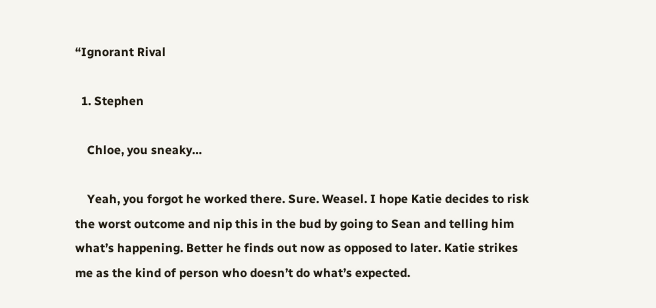“Ignorant Rival

  1. Stephen

    Chloe, you sneaky…

    Yeah, you forgot he worked there. Sure. Weasel. I hope Katie decides to risk the worst outcome and nip this in the bud by going to Sean and telling him what’s happening. Better he finds out now as opposed to later. Katie strikes me as the kind of person who doesn’t do what’s expected.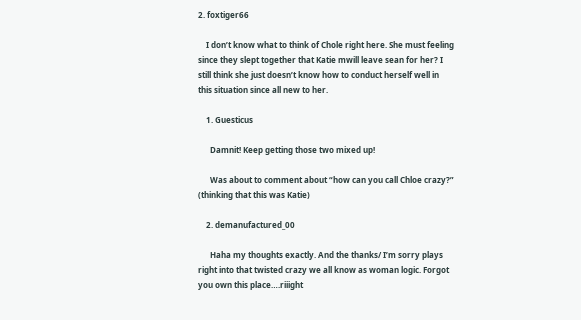2. foxtiger66

    I don’t know what to think of Chole right here. She must feeling since they slept together that Katie mwill leave sean for her? I still think she just doesn’t know how to conduct herself well in this situation since all new to her.

    1. Guesticus

      Damnit! Keep getting those two mixed up!

      Was about to comment about “how can you call Chloe crazy?” (thinking that this was Katie)

    2. demanufactured_00

      Haha my thoughts exactly. And the thanks/ I’m sorry plays right into that twisted crazy we all know as woman logic. Forgot you own this place….riiight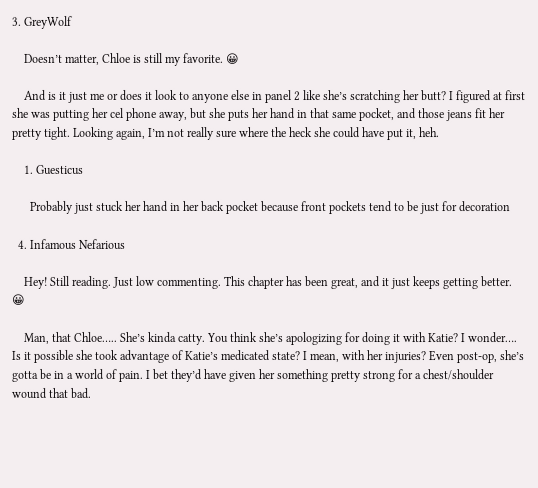3. GreyWolf

    Doesn’t matter, Chloe is still my favorite. 😀

    And is it just me or does it look to anyone else in panel 2 like she’s scratching her butt? I figured at first she was putting her cel phone away, but she puts her hand in that same pocket, and those jeans fit her pretty tight. Looking again, I’m not really sure where the heck she could have put it, heh.

    1. Guesticus

      Probably just stuck her hand in her back pocket because front pockets tend to be just for decoration

  4. Infamous Nefarious

    Hey! Still reading. Just low commenting. This chapter has been great, and it just keeps getting better. 😀

    Man, that Chloe….. She’s kinda catty. You think she’s apologizing for doing it with Katie? I wonder…. Is it possible she took advantage of Katie’s medicated state? I mean, with her injuries? Even post-op, she’s gotta be in a world of pain. I bet they’d have given her something pretty strong for a chest/shoulder wound that bad.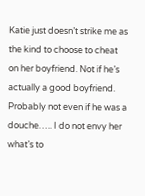Katie just doesn’t strike me as the kind to choose to cheat on her boyfriend. Not if he’s actually a good boyfriend. Probably not even if he was a douche….. I do not envy her what’s to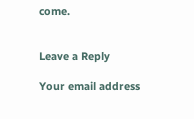come.


Leave a Reply

Your email address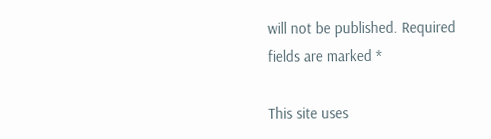will not be published. Required fields are marked *

This site uses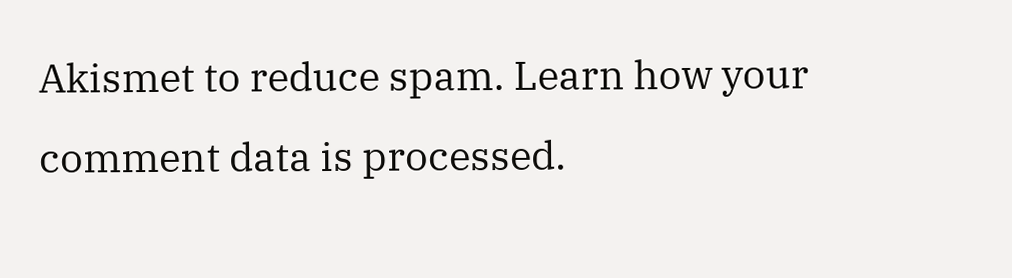Akismet to reduce spam. Learn how your comment data is processed.